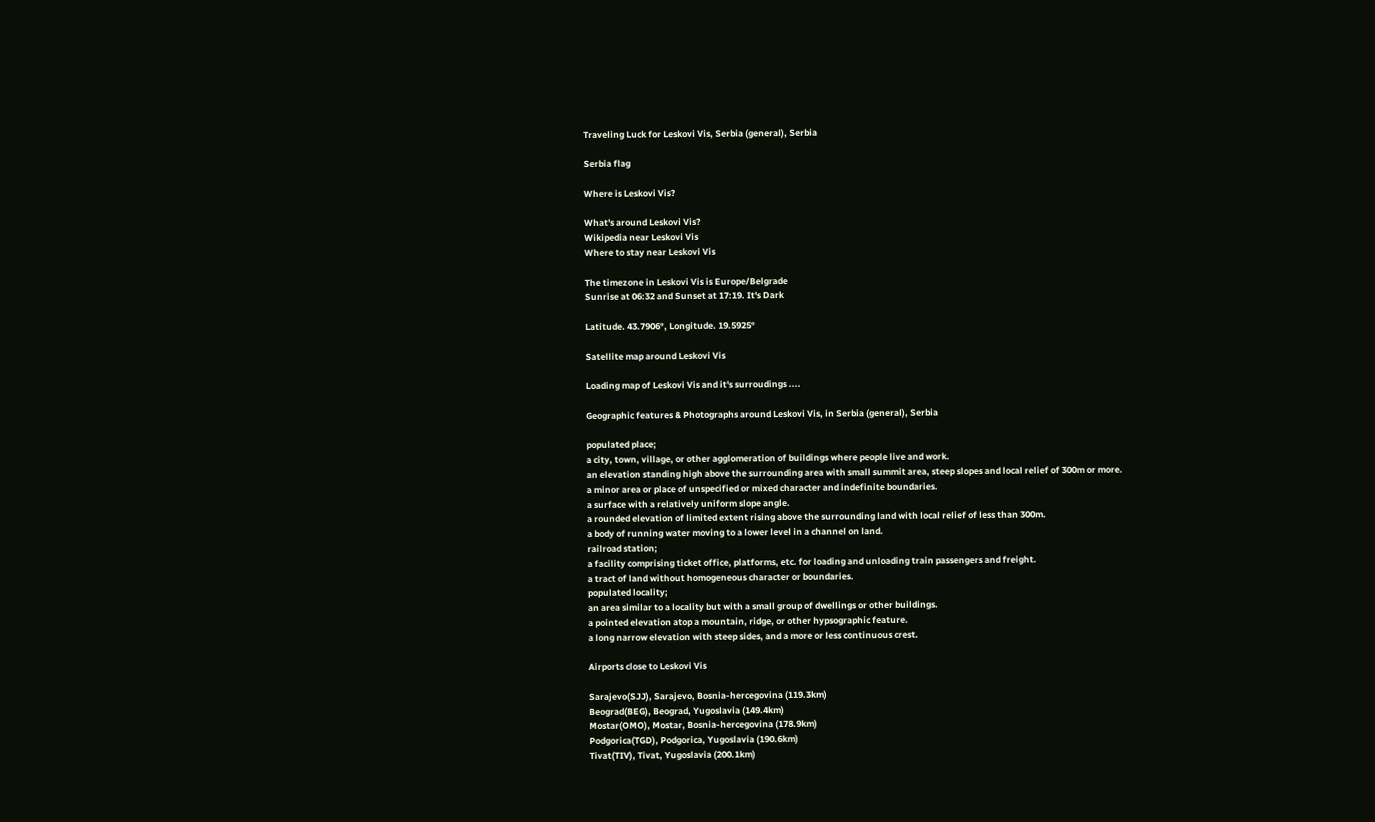Traveling Luck for Leskovi Vis, Serbia (general), Serbia

Serbia flag

Where is Leskovi Vis?

What's around Leskovi Vis?
Wikipedia near Leskovi Vis
Where to stay near Leskovi Vis

The timezone in Leskovi Vis is Europe/Belgrade
Sunrise at 06:32 and Sunset at 17:19. It's Dark

Latitude. 43.7906°, Longitude. 19.5925°

Satellite map around Leskovi Vis

Loading map of Leskovi Vis and it's surroudings ....

Geographic features & Photographs around Leskovi Vis, in Serbia (general), Serbia

populated place;
a city, town, village, or other agglomeration of buildings where people live and work.
an elevation standing high above the surrounding area with small summit area, steep slopes and local relief of 300m or more.
a minor area or place of unspecified or mixed character and indefinite boundaries.
a surface with a relatively uniform slope angle.
a rounded elevation of limited extent rising above the surrounding land with local relief of less than 300m.
a body of running water moving to a lower level in a channel on land.
railroad station;
a facility comprising ticket office, platforms, etc. for loading and unloading train passengers and freight.
a tract of land without homogeneous character or boundaries.
populated locality;
an area similar to a locality but with a small group of dwellings or other buildings.
a pointed elevation atop a mountain, ridge, or other hypsographic feature.
a long narrow elevation with steep sides, and a more or less continuous crest.

Airports close to Leskovi Vis

Sarajevo(SJJ), Sarajevo, Bosnia-hercegovina (119.3km)
Beograd(BEG), Beograd, Yugoslavia (149.4km)
Mostar(OMO), Mostar, Bosnia-hercegovina (178.9km)
Podgorica(TGD), Podgorica, Yugoslavia (190.6km)
Tivat(TIV), Tivat, Yugoslavia (200.1km)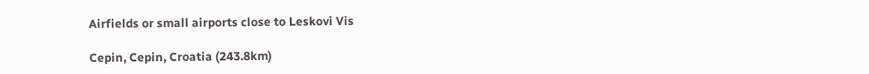Airfields or small airports close to Leskovi Vis

Cepin, Cepin, Croatia (243.8km)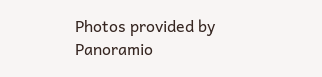Photos provided by Panoramio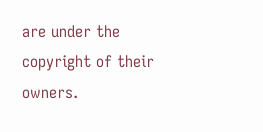are under the copyright of their owners.